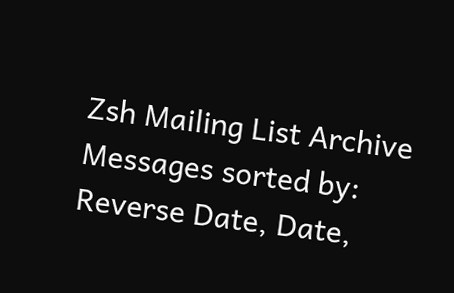Zsh Mailing List Archive
Messages sorted by: Reverse Date, Date,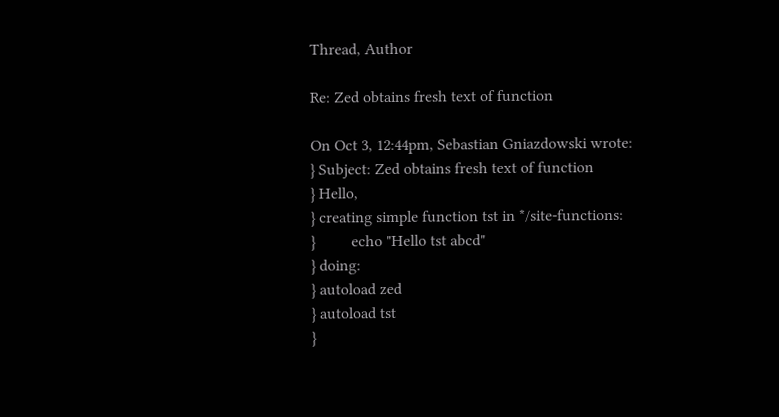Thread, Author

Re: Zed obtains fresh text of function

On Oct 3, 12:44pm, Sebastian Gniazdowski wrote:
} Subject: Zed obtains fresh text of function
} Hello,
} creating simple function tst in */site-functions:
}         echo "Hello tst abcd"
} doing:
} autoload zed
} autoload tst
}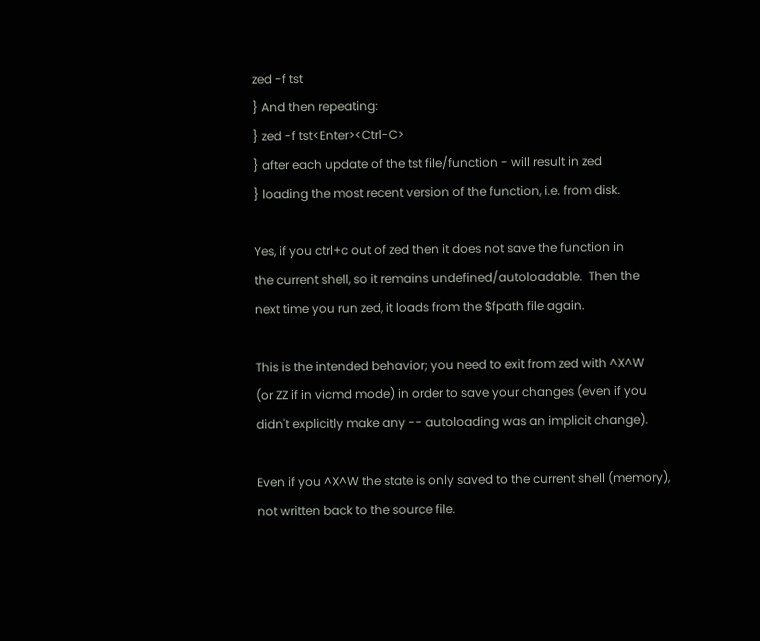zed -f tst
} And then repeating:
} zed -f tst<Enter><Ctrl-C>
} after each update of the tst file/function - will result in zed
} loading the most recent version of the function, i.e. from disk.

Yes, if you ctrl+c out of zed then it does not save the function in
the current shell, so it remains undefined/autoloadable.  Then the
next time you run zed, it loads from the $fpath file again.

This is the intended behavior; you need to exit from zed with ^X^W
(or ZZ if in vicmd mode) in order to save your changes (even if you
didn't explicitly make any -- autoloading was an implicit change).

Even if you ^X^W the state is only saved to the current shell (memory),
not written back to the source file.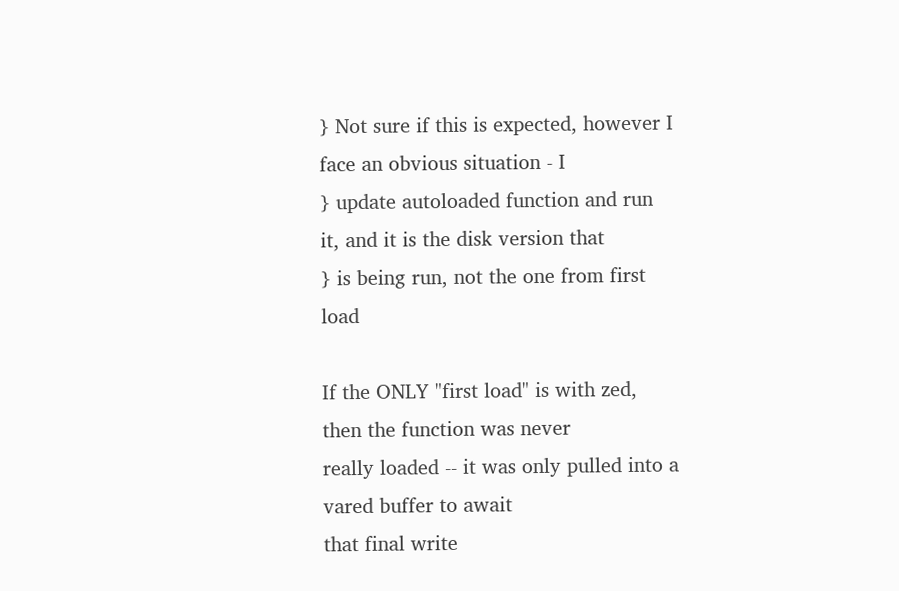} Not sure if this is expected, however I face an obvious situation - I
} update autoloaded function and run it, and it is the disk version that
} is being run, not the one from first load

If the ONLY "first load" is with zed, then the function was never
really loaded -- it was only pulled into a vared buffer to await
that final write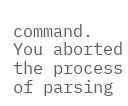command.  You aborted the process of parsing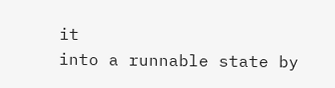it
into a runnable state by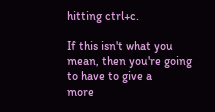hitting ctrl+c.

If this isn't what you mean, then you're going to have to give a
more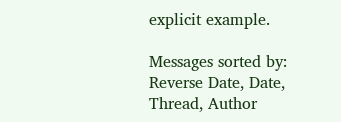explicit example.

Messages sorted by: Reverse Date, Date, Thread, Author